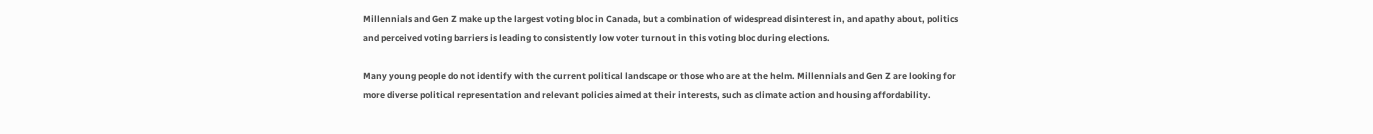Millennials and Gen Z make up the largest voting bloc in Canada, but a combination of widespread disinterest in, and apathy about, politics and perceived voting barriers is leading to consistently low voter turnout in this voting bloc during elections.

Many young people do not identify with the current political landscape or those who are at the helm. Millennials and Gen Z are looking for more diverse political representation and relevant policies aimed at their interests, such as climate action and housing affordability.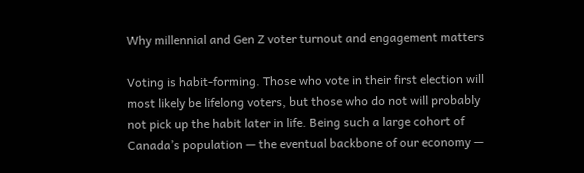Why millennial and Gen Z voter turnout and engagement matters

Voting is habit-forming. Those who vote in their first election will most likely be lifelong voters, but those who do not will probably not pick up the habit later in life. Being such a large cohort of Canada’s population — the eventual backbone of our economy —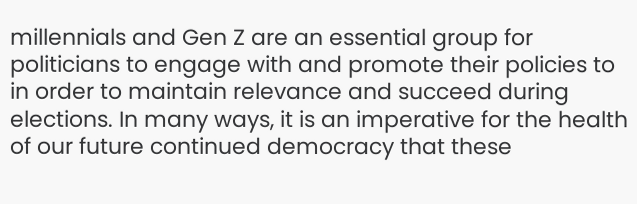millennials and Gen Z are an essential group for politicians to engage with and promote their policies to in order to maintain relevance and succeed during elections. In many ways, it is an imperative for the health of our future continued democracy that these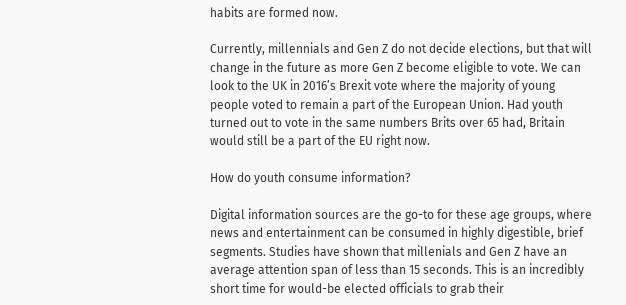habits are formed now.

Currently, millennials and Gen Z do not decide elections, but that will change in the future as more Gen Z become eligible to vote. We can look to the UK in 2016’s Brexit vote where the majority of young people voted to remain a part of the European Union. Had youth turned out to vote in the same numbers Brits over 65 had, Britain would still be a part of the EU right now.

How do youth consume information?

Digital information sources are the go-to for these age groups, where news and entertainment can be consumed in highly digestible, brief segments. Studies have shown that millenials and Gen Z have an average attention span of less than 15 seconds. This is an incredibly short time for would-be elected officials to grab their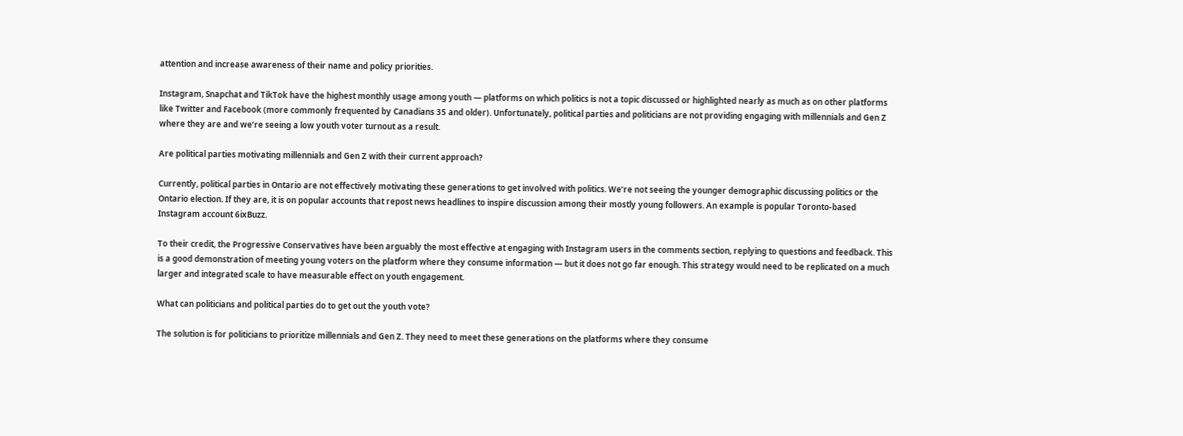attention and increase awareness of their name and policy priorities.

Instagram, Snapchat and TikTok have the highest monthly usage among youth — platforms on which politics is not a topic discussed or highlighted nearly as much as on other platforms like Twitter and Facebook (more commonly frequented by Canadians 35 and older). Unfortunately, political parties and politicians are not providing engaging with millennials and Gen Z where they are and we’re seeing a low youth voter turnout as a result.

Are political parties motivating millennials and Gen Z with their current approach?

Currently, political parties in Ontario are not effectively motivating these generations to get involved with politics. We’re not seeing the younger demographic discussing politics or the Ontario election. If they are, it is on popular accounts that repost news headlines to inspire discussion among their mostly young followers. An example is popular Toronto-based Instagram account 6ixBuzz.

To their credit, the Progressive Conservatives have been arguably the most effective at engaging with Instagram users in the comments section, replying to questions and feedback. This is a good demonstration of meeting young voters on the platform where they consume information — but it does not go far enough. This strategy would need to be replicated on a much larger and integrated scale to have measurable effect on youth engagement.

What can politicians and political parties do to get out the youth vote?

The solution is for politicians to prioritize millennials and Gen Z. They need to meet these generations on the platforms where they consume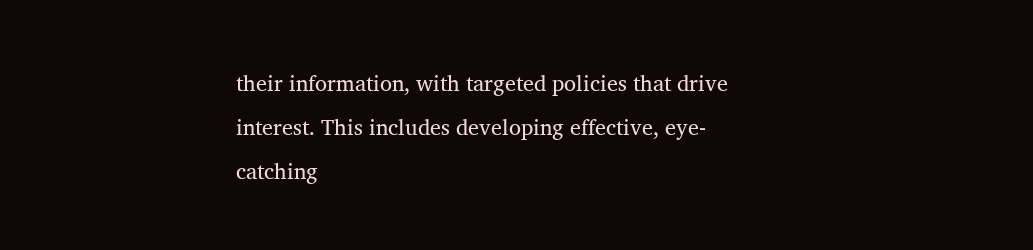their information, with targeted policies that drive interest. This includes developing effective, eye-catching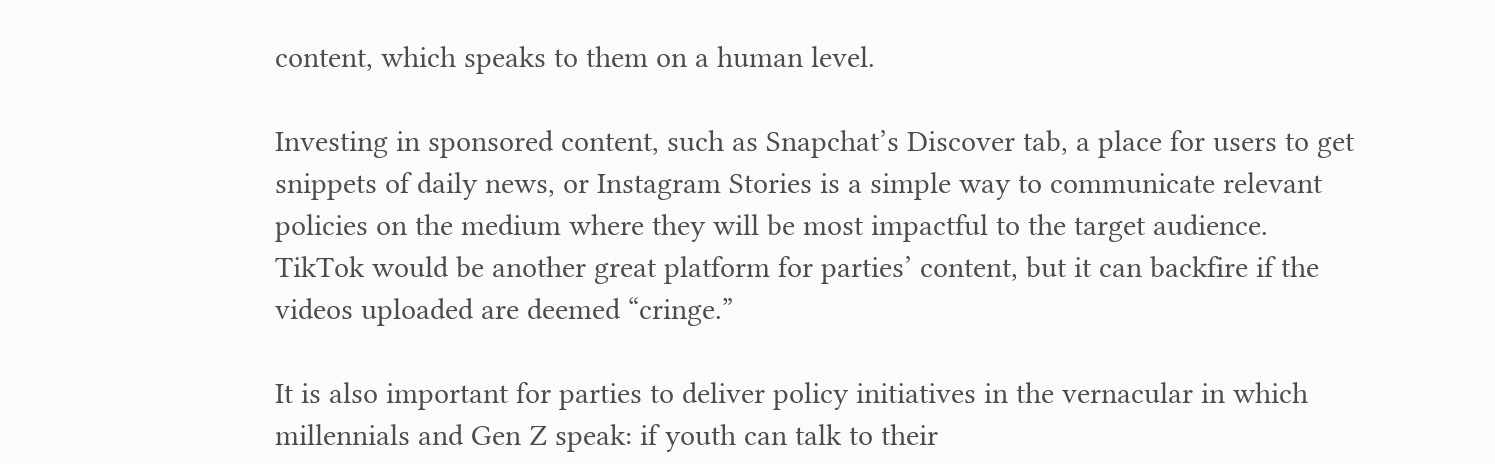content, which speaks to them on a human level.

Investing in sponsored content, such as Snapchat’s Discover tab, a place for users to get snippets of daily news, or Instagram Stories is a simple way to communicate relevant policies on the medium where they will be most impactful to the target audience. TikTok would be another great platform for parties’ content, but it can backfire if the videos uploaded are deemed “cringe.”

It is also important for parties to deliver policy initiatives in the vernacular in which millennials and Gen Z speak: if youth can talk to their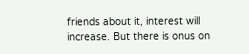friends about it, interest will increase. But there is onus on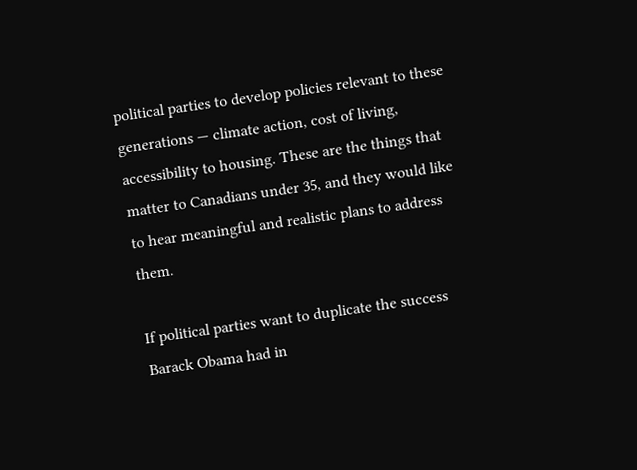political parties to develop policies relevant to these generations — climate action, cost of living, accessibility to housing. These are the things that matter to Canadians under 35, and they would like to hear meaningful and realistic plans to address them.

If political parties want to duplicate the success Barack Obama had in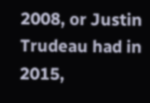2008, or Justin Trudeau had in 2015,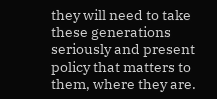they will need to take these generations seriously and present policy that matters to them, where they are.